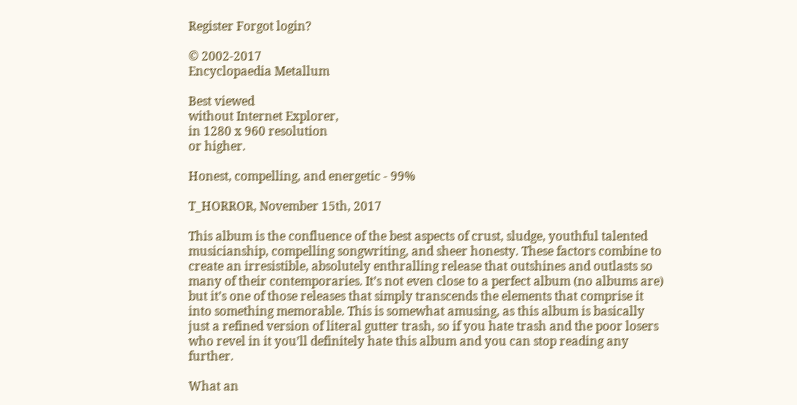Register Forgot login?

© 2002-2017
Encyclopaedia Metallum

Best viewed
without Internet Explorer,
in 1280 x 960 resolution
or higher.

Honest, compelling, and energetic - 99%

T_HORROR, November 15th, 2017

This album is the confluence of the best aspects of crust, sludge, youthful talented musicianship, compelling songwriting, and sheer honesty. These factors combine to create an irresistible, absolutely enthralling release that outshines and outlasts so many of their contemporaries. It’s not even close to a perfect album (no albums are) but it’s one of those releases that simply transcends the elements that comprise it into something memorable. This is somewhat amusing, as this album is basically just a refined version of literal gutter trash, so if you hate trash and the poor losers who revel in it you’ll definitely hate this album and you can stop reading any further.

What an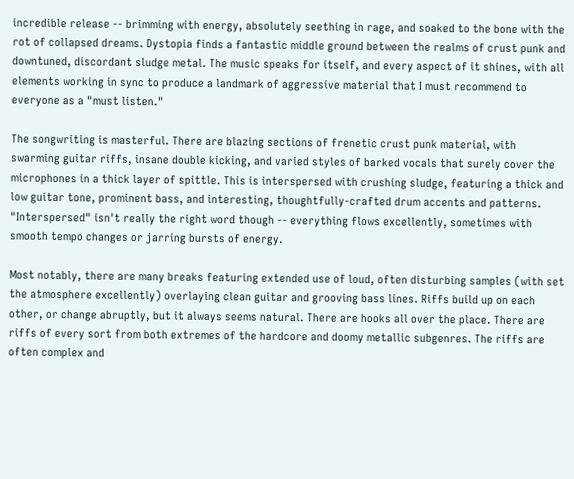incredible release -- brimming with energy, absolutely seething in rage, and soaked to the bone with the rot of collapsed dreams. Dystopia finds a fantastic middle ground between the realms of crust punk and downtuned, discordant sludge metal. The music speaks for itself, and every aspect of it shines, with all elements working in sync to produce a landmark of aggressive material that I must recommend to everyone as a "must listen."

The songwriting is masterful. There are blazing sections of frenetic crust punk material, with swarming guitar riffs, insane double kicking, and varied styles of barked vocals that surely cover the microphones in a thick layer of spittle. This is interspersed with crushing sludge, featuring a thick and low guitar tone, prominent bass, and interesting, thoughtfully-crafted drum accents and patterns. "Interspersed" isn't really the right word though -- everything flows excellently, sometimes with smooth tempo changes or jarring bursts of energy.

Most notably, there are many breaks featuring extended use of loud, often disturbing samples (with set the atmosphere excellently) overlaying clean guitar and grooving bass lines. Riffs build up on each other, or change abruptly, but it always seems natural. There are hooks all over the place. There are riffs of every sort from both extremes of the hardcore and doomy metallic subgenres. The riffs are often complex and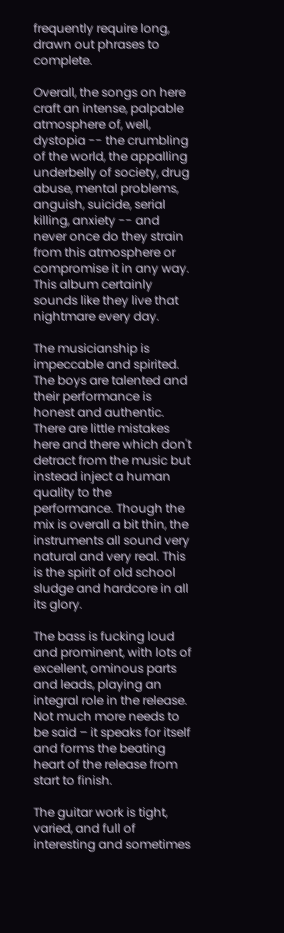frequently require long, drawn out phrases to complete.

Overall, the songs on here craft an intense, palpable atmosphere of, well, dystopia -- the crumbling of the world, the appalling underbelly of society, drug abuse, mental problems, anguish, suicide, serial killing, anxiety -- and never once do they strain from this atmosphere or compromise it in any way. This album certainly sounds like they live that nightmare every day.

The musicianship is impeccable and spirited. The boys are talented and their performance is honest and authentic. There are little mistakes here and there which don't detract from the music but instead inject a human quality to the performance. Though the mix is overall a bit thin, the instruments all sound very natural and very real. This is the spirit of old school sludge and hardcore in all its glory.

The bass is fucking loud and prominent, with lots of excellent, ominous parts and leads, playing an integral role in the release. Not much more needs to be said – it speaks for itself and forms the beating heart of the release from start to finish.

The guitar work is tight, varied, and full of interesting and sometimes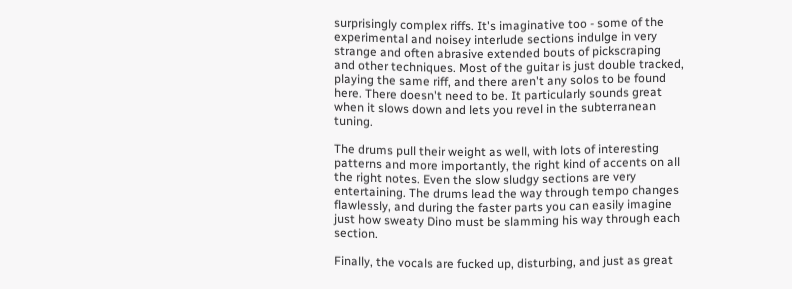surprisingly complex riffs. It's imaginative too - some of the experimental and noisey interlude sections indulge in very strange and often abrasive extended bouts of pickscraping and other techniques. Most of the guitar is just double tracked, playing the same riff, and there aren't any solos to be found here. There doesn't need to be. It particularly sounds great when it slows down and lets you revel in the subterranean tuning.

The drums pull their weight as well, with lots of interesting patterns and more importantly, the right kind of accents on all the right notes. Even the slow sludgy sections are very entertaining. The drums lead the way through tempo changes flawlessly, and during the faster parts you can easily imagine just how sweaty Dino must be slamming his way through each section.

Finally, the vocals are fucked up, disturbing, and just as great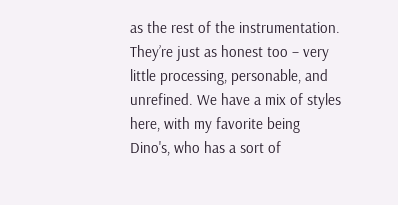as the rest of the instrumentation. They’re just as honest too – very little processing, personable, and unrefined. We have a mix of styles here, with my favorite being Dino's, who has a sort of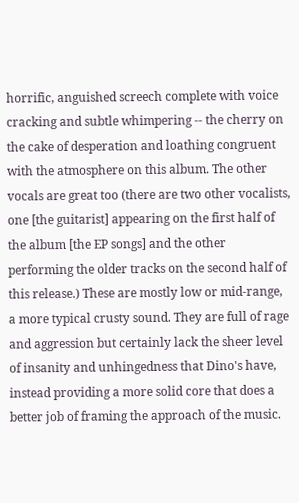horrific, anguished screech complete with voice cracking and subtle whimpering -- the cherry on the cake of desperation and loathing congruent with the atmosphere on this album. The other vocals are great too (there are two other vocalists, one [the guitarist] appearing on the first half of the album [the EP songs] and the other performing the older tracks on the second half of this release.) These are mostly low or mid-range, a more typical crusty sound. They are full of rage and aggression but certainly lack the sheer level of insanity and unhingedness that Dino's have, instead providing a more solid core that does a better job of framing the approach of the music.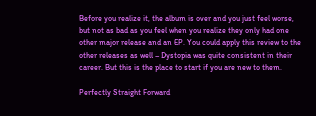Before you realize it, the album is over and you just feel worse, but not as bad as you feel when you realize they only had one other major release and an EP. You could apply this review to the other releases as well – Dystopia was quite consistent in their career. But this is the place to start if you are new to them.

Perfectly Straight Forward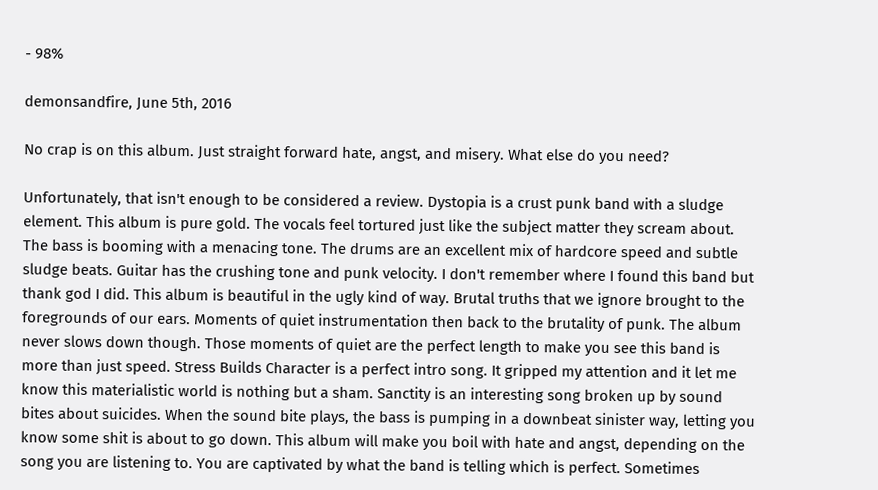- 98%

demonsandfire, June 5th, 2016

No crap is on this album. Just straight forward hate, angst, and misery. What else do you need?

Unfortunately, that isn't enough to be considered a review. Dystopia is a crust punk band with a sludge element. This album is pure gold. The vocals feel tortured just like the subject matter they scream about. The bass is booming with a menacing tone. The drums are an excellent mix of hardcore speed and subtle sludge beats. Guitar has the crushing tone and punk velocity. I don't remember where I found this band but thank god I did. This album is beautiful in the ugly kind of way. Brutal truths that we ignore brought to the foregrounds of our ears. Moments of quiet instrumentation then back to the brutality of punk. The album never slows down though. Those moments of quiet are the perfect length to make you see this band is more than just speed. Stress Builds Character is a perfect intro song. It gripped my attention and it let me know this materialistic world is nothing but a sham. Sanctity is an interesting song broken up by sound bites about suicides. When the sound bite plays, the bass is pumping in a downbeat sinister way, letting you know some shit is about to go down. This album will make you boil with hate and angst, depending on the song you are listening to. You are captivated by what the band is telling which is perfect. Sometimes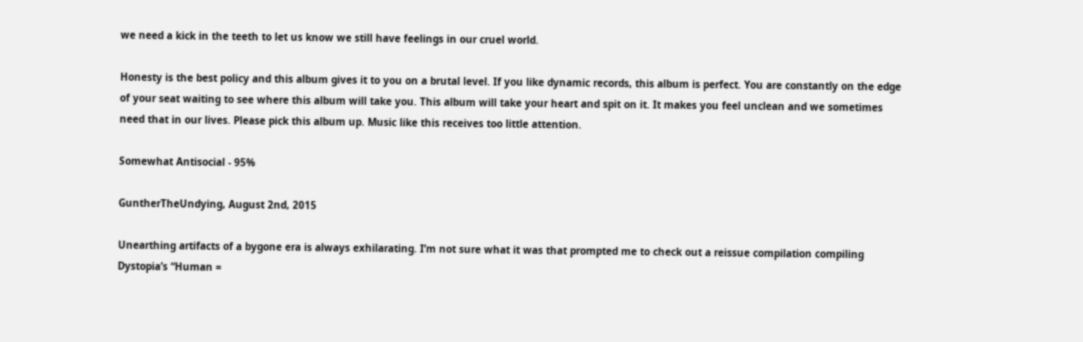we need a kick in the teeth to let us know we still have feelings in our cruel world.

Honesty is the best policy and this album gives it to you on a brutal level. If you like dynamic records, this album is perfect. You are constantly on the edge of your seat waiting to see where this album will take you. This album will take your heart and spit on it. It makes you feel unclean and we sometimes need that in our lives. Please pick this album up. Music like this receives too little attention.

Somewhat Antisocial - 95%

GuntherTheUndying, August 2nd, 2015

Unearthing artifacts of a bygone era is always exhilarating. I’m not sure what it was that prompted me to check out a reissue compilation compiling Dystopia’s “Human =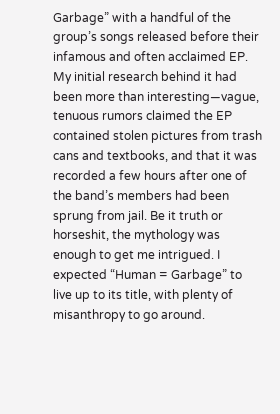Garbage” with a handful of the group’s songs released before their infamous and often acclaimed EP. My initial research behind it had been more than interesting—vague, tenuous rumors claimed the EP contained stolen pictures from trash cans and textbooks, and that it was recorded a few hours after one of the band’s members had been sprung from jail. Be it truth or horseshit, the mythology was enough to get me intrigued. I expected “Human = Garbage” to live up to its title, with plenty of misanthropy to go around.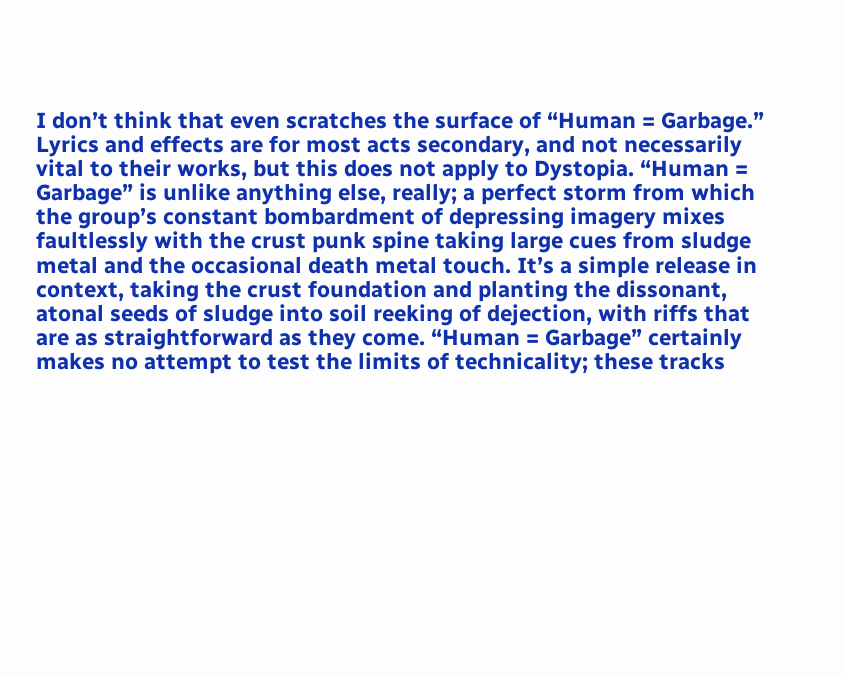I don’t think that even scratches the surface of “Human = Garbage.” Lyrics and effects are for most acts secondary, and not necessarily vital to their works, but this does not apply to Dystopia. “Human = Garbage” is unlike anything else, really; a perfect storm from which the group’s constant bombardment of depressing imagery mixes faultlessly with the crust punk spine taking large cues from sludge metal and the occasional death metal touch. It’s a simple release in context, taking the crust foundation and planting the dissonant, atonal seeds of sludge into soil reeking of dejection, with riffs that are as straightforward as they come. “Human = Garbage” certainly makes no attempt to test the limits of technicality; these tracks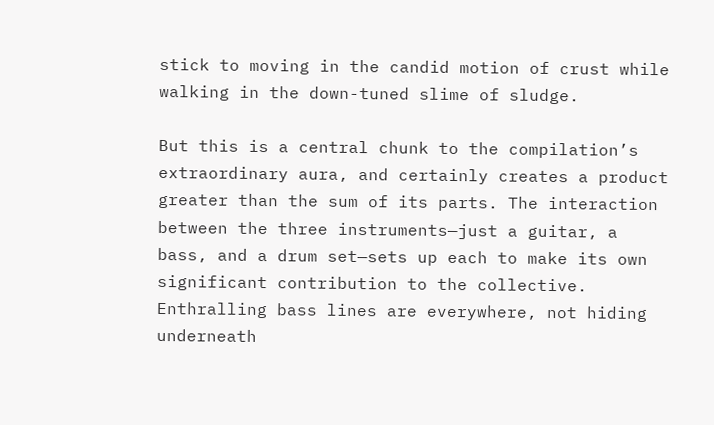stick to moving in the candid motion of crust while walking in the down-tuned slime of sludge.

But this is a central chunk to the compilation’s extraordinary aura, and certainly creates a product greater than the sum of its parts. The interaction between the three instruments—just a guitar, a bass, and a drum set—sets up each to make its own significant contribution to the collective. Enthralling bass lines are everywhere, not hiding underneath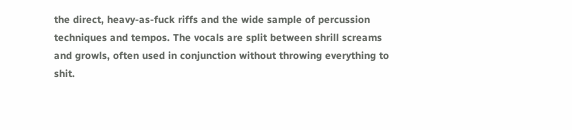the direct, heavy-as-fuck riffs and the wide sample of percussion techniques and tempos. The vocals are split between shrill screams and growls, often used in conjunction without throwing everything to shit.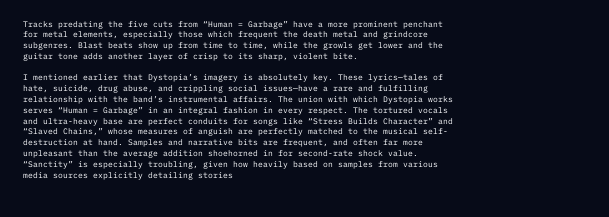Tracks predating the five cuts from “Human = Garbage” have a more prominent penchant for metal elements, especially those which frequent the death metal and grindcore subgenres. Blast beats show up from time to time, while the growls get lower and the guitar tone adds another layer of crisp to its sharp, violent bite.

I mentioned earlier that Dystopia’s imagery is absolutely key. These lyrics—tales of hate, suicide, drug abuse, and crippling social issues—have a rare and fulfilling relationship with the band’s instrumental affairs. The union with which Dystopia works serves “Human = Garbage” in an integral fashion in every respect. The tortured vocals and ultra-heavy base are perfect conduits for songs like “Stress Builds Character” and “Slaved Chains,” whose measures of anguish are perfectly matched to the musical self-destruction at hand. Samples and narrative bits are frequent, and often far more unpleasant than the average addition shoehorned in for second-rate shock value. “Sanctity” is especially troubling, given how heavily based on samples from various media sources explicitly detailing stories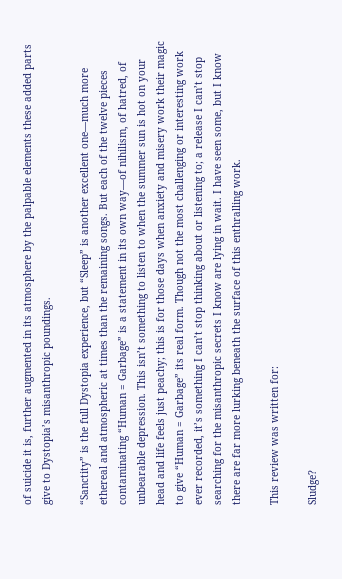of suicide it is, further augmented in its atmosphere by the palpable elements these added parts give to Dystopia’s misanthropic poundings.

“Sanctity” is the full Dystopia experience, but “Sleep” is another excellent one—much more ethereal and atmospheric at times than the remaining songs. But each of the twelve pieces contaminating “Human = Garbage” is a statement in its own way—of nihilism, of hatred, of unbearable depression. This isn’t something to listen to when the summer sun is hot on your head and life feels just peachy; this is for those days when anxiety and misery work their magic to give “Human = Garbage” its real form. Though not the most challenging or interesting work ever recorded, it’s something I can’t stop thinking about or listening to; a release I can’t stop searching for the misanthropic secrets I know are lying in wait. I have seen some, but I know there are far more lurking beneath the surface of this enthralling work.

This review was written for:

Sludge?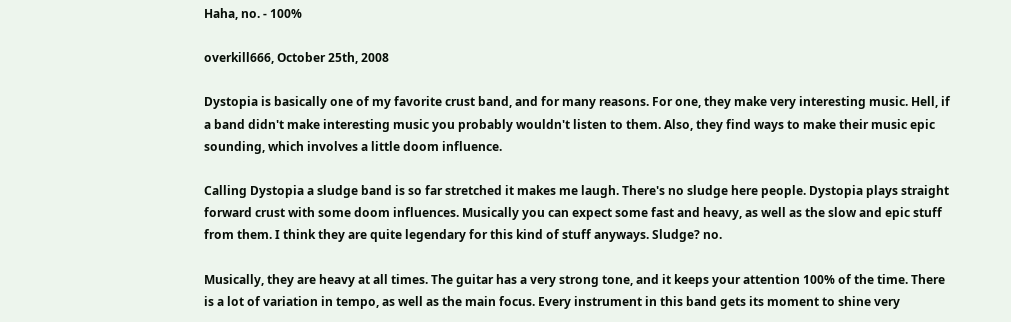Haha, no. - 100%

overkill666, October 25th, 2008

Dystopia is basically one of my favorite crust band, and for many reasons. For one, they make very interesting music. Hell, if a band didn't make interesting music you probably wouldn't listen to them. Also, they find ways to make their music epic sounding, which involves a little doom influence.

Calling Dystopia a sludge band is so far stretched it makes me laugh. There's no sludge here people. Dystopia plays straight forward crust with some doom influences. Musically you can expect some fast and heavy, as well as the slow and epic stuff from them. I think they are quite legendary for this kind of stuff anyways. Sludge? no.

Musically, they are heavy at all times. The guitar has a very strong tone, and it keeps your attention 100% of the time. There is a lot of variation in tempo, as well as the main focus. Every instrument in this band gets its moment to shine very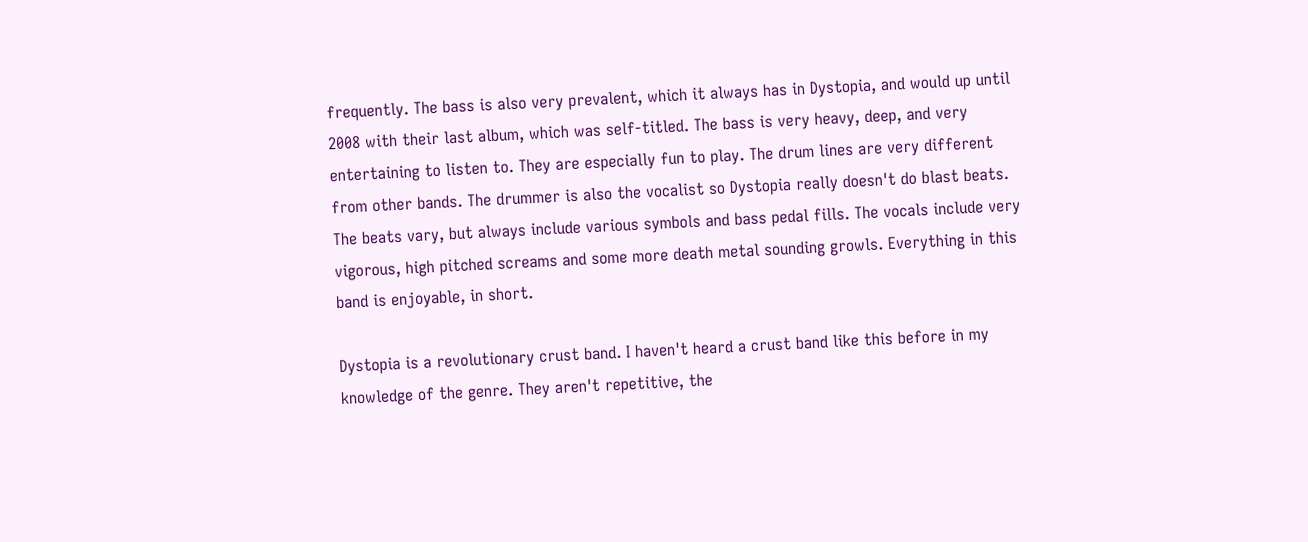frequently. The bass is also very prevalent, which it always has in Dystopia, and would up until 2008 with their last album, which was self-titled. The bass is very heavy, deep, and very entertaining to listen to. They are especially fun to play. The drum lines are very different from other bands. The drummer is also the vocalist so Dystopia really doesn't do blast beats. The beats vary, but always include various symbols and bass pedal fills. The vocals include very vigorous, high pitched screams and some more death metal sounding growls. Everything in this band is enjoyable, in short.

Dystopia is a revolutionary crust band. I haven't heard a crust band like this before in my knowledge of the genre. They aren't repetitive, the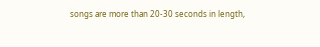songs are more than 20-30 seconds in length,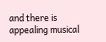and there is appealing musical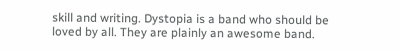skill and writing. Dystopia is a band who should be loved by all. They are plainly an awesome band.